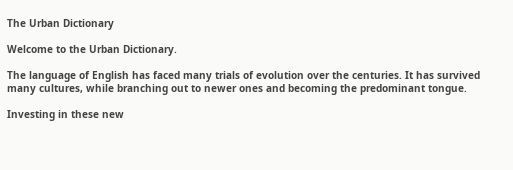The Urban Dictionary

Welcome to the Urban Dictionary.

The language of English has faced many trials of evolution over the centuries. It has survived many cultures, while branching out to newer ones and becoming the predominant tongue.

Investing in these new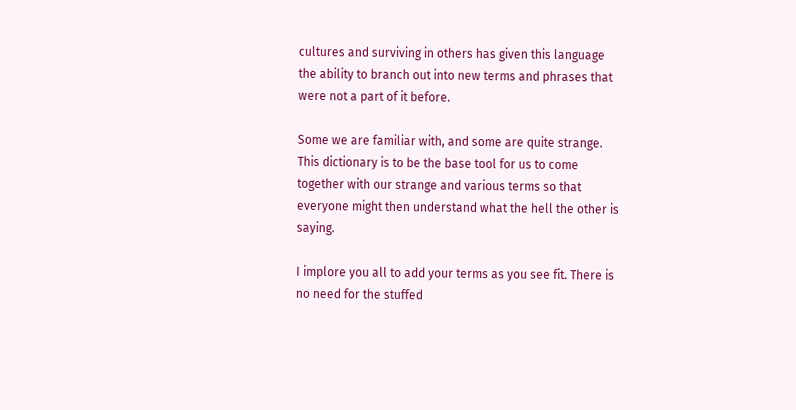cultures and surviving in others has given this language the ability to branch out into new terms and phrases that were not a part of it before.

Some we are familiar with, and some are quite strange. This dictionary is to be the base tool for us to come together with our strange and various terms so that everyone might then understand what the hell the other is saying.

I implore you all to add your terms as you see fit. There is no need for the stuffed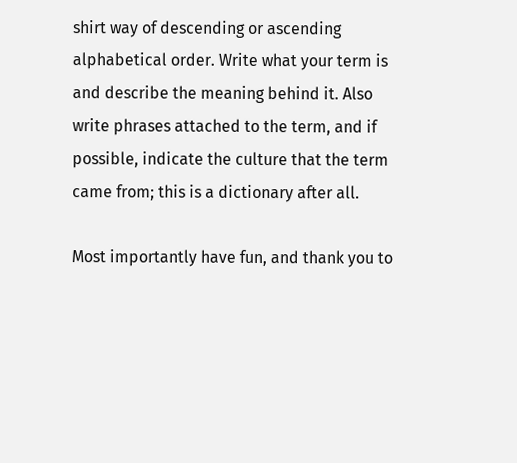shirt way of descending or ascending alphabetical order. Write what your term is and describe the meaning behind it. Also write phrases attached to the term, and if possible, indicate the culture that the term came from; this is a dictionary after all.

Most importantly have fun, and thank you to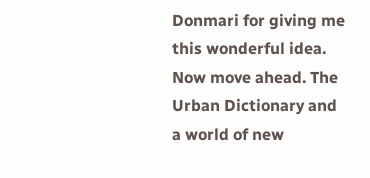Donmari for giving me this wonderful idea. Now move ahead. The Urban Dictionary and a world of new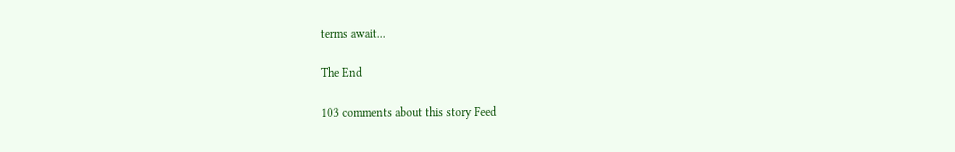terms await...

The End

103 comments about this story Feed